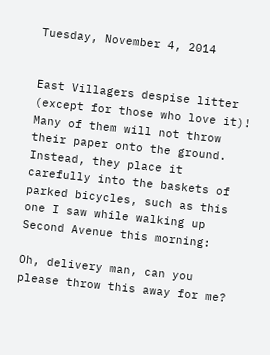Tuesday, November 4, 2014


East Villagers despise litter (except for those who love it)! Many of them will not throw their paper onto the ground. Instead, they place it carefully into the baskets of parked bicycles, such as this one I saw while walking up Second Avenue this morning:

Oh, delivery man, can you please throw this away for me?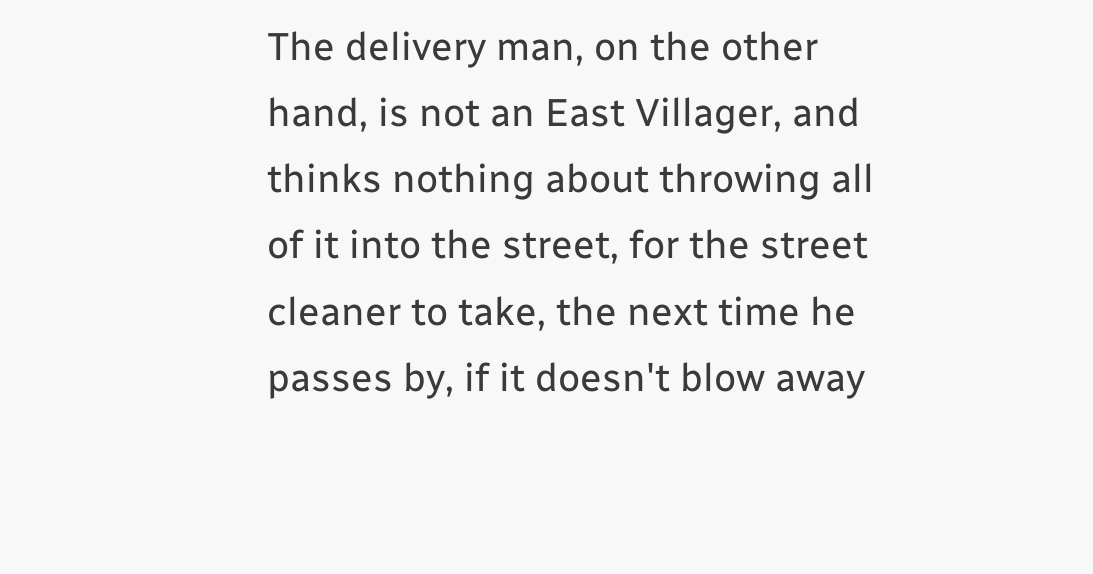The delivery man, on the other hand, is not an East Villager, and thinks nothing about throwing all of it into the street, for the street cleaner to take, the next time he passes by, if it doesn't blow away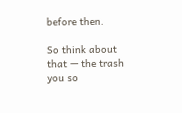before then.

So think about that — the trash you so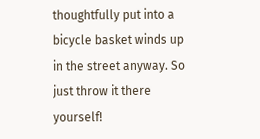thoughtfully put into a bicycle basket winds up in the street anyway. So just throw it there yourself!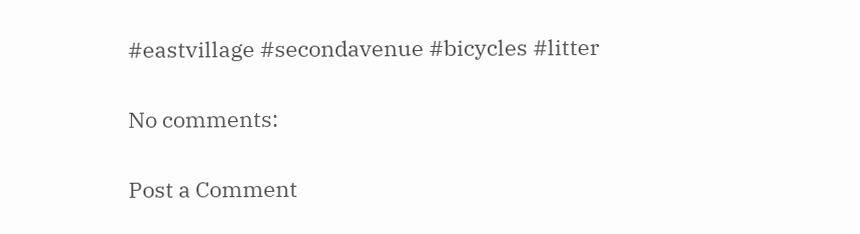#eastvillage #secondavenue #bicycles #litter

No comments:

Post a Comment